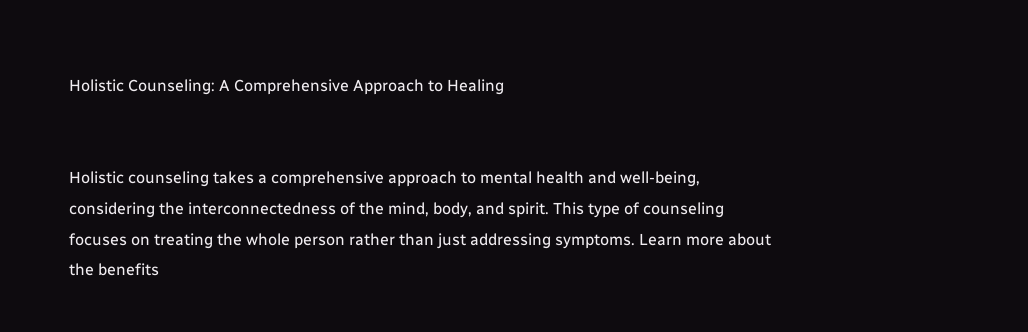Holistic Counseling: A Comprehensive Approach to Healing


Holistic counseling takes a comprehensive approach to mental health and well-being, considering the interconnectedness of the mind, body, and spirit. This type of counseling focuses on treating the whole person rather than just addressing symptoms. Learn more about the benefits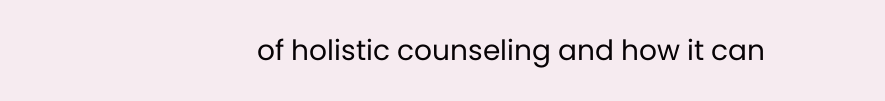of holistic counseling and how it can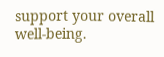support your overall well-being.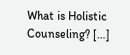What is Holistic Counseling? […]